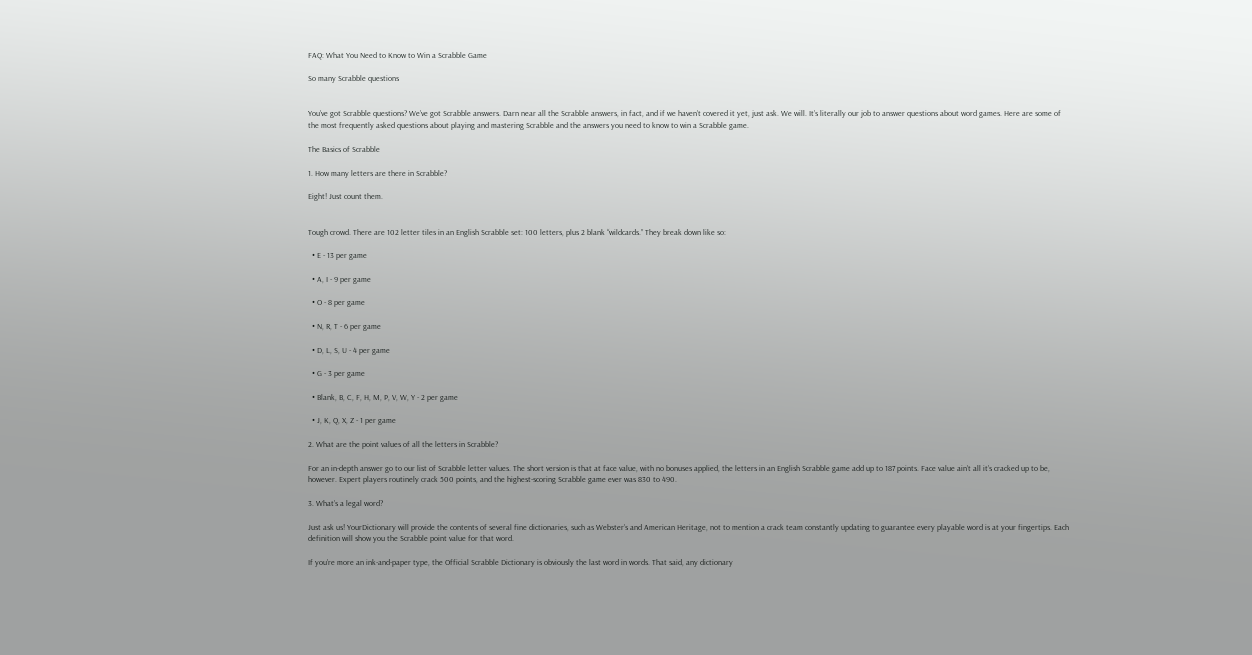FAQ: What You Need to Know to Win a Scrabble Game

So many Scrabble questions


You’ve got Scrabble questions? We’ve got Scrabble answers. Darn near all the Scrabble answers, in fact, and if we haven’t covered it yet, just ask. We will. It’s literally our job to answer questions about word games. Here are some of the most frequently asked questions about playing and mastering Scrabble and the answers you need to know to win a Scrabble game.

The Basics of Scrabble

1. How many letters are there in Scrabble?

Eight! Just count them.


Tough crowd. There are 102 letter tiles in an English Scrabble set: 100 letters, plus 2 blank “wildcards.” They break down like so:

  • E - 13 per game

  • A, I - 9 per game

  • O - 8 per game

  • N, R, T - 6 per game

  • D, L, S, U - 4 per game

  • G - 3 per game

  • Blank, B, C, F, H, M, P, V, W, Y - 2 per game

  • J, K, Q, X, Z - 1 per game

2. What are the point values of all the letters in Scrabble?

For an in-depth answer go to our list of Scrabble letter values. The short version is that at face value, with no bonuses applied, the letters in an English Scrabble game add up to 187 points. Face value ain’t all it’s cracked up to be, however. Expert players routinely crack 500 points, and the highest-scoring Scrabble game ever was 830 to 490.

3. What’s a legal word?

Just ask us! YourDictionary will provide the contents of several fine dictionaries, such as Webster’s and American Heritage, not to mention a crack team constantly updating to guarantee every playable word is at your fingertips. Each definition will show you the Scrabble point value for that word.

If you’re more an ink-and-paper type, the Official Scrabble Dictionary is obviously the last word in words. That said, any dictionary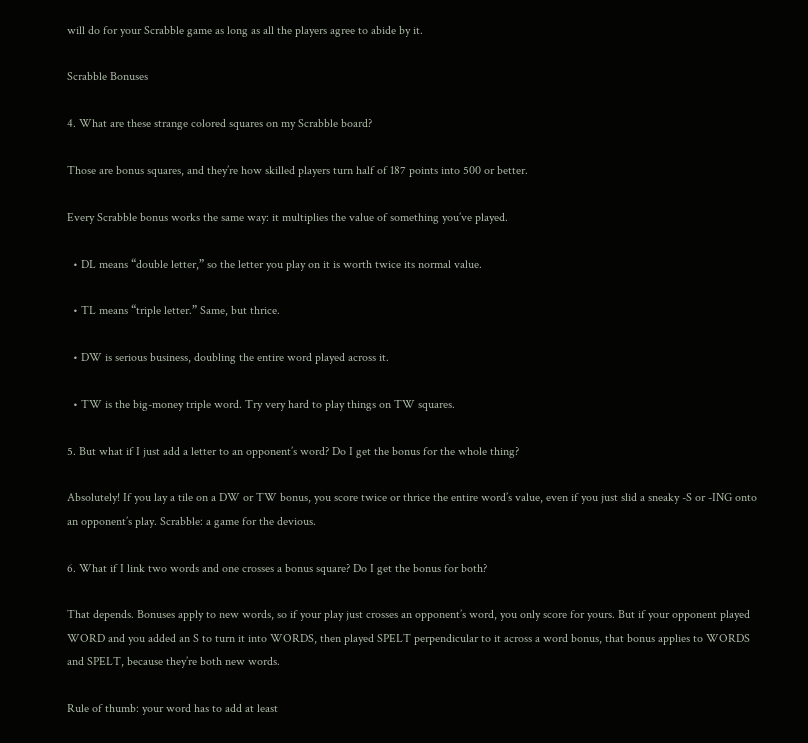will do for your Scrabble game as long as all the players agree to abide by it.

Scrabble Bonuses

4. What are these strange colored squares on my Scrabble board?

Those are bonus squares, and they’re how skilled players turn half of 187 points into 500 or better.

Every Scrabble bonus works the same way: it multiplies the value of something you’ve played.

  • DL means “double letter,” so the letter you play on it is worth twice its normal value.

  • TL means “triple letter.” Same, but thrice.

  • DW is serious business, doubling the entire word played across it.

  • TW is the big-money triple word. Try very hard to play things on TW squares.

5. But what if I just add a letter to an opponent’s word? Do I get the bonus for the whole thing?

Absolutely! If you lay a tile on a DW or TW bonus, you score twice or thrice the entire word’s value, even if you just slid a sneaky -S or -ING onto an opponent’s play. Scrabble: a game for the devious.

6. What if I link two words and one crosses a bonus square? Do I get the bonus for both?

That depends. Bonuses apply to new words, so if your play just crosses an opponent’s word, you only score for yours. But if your opponent played WORD and you added an S to turn it into WORDS, then played SPELT perpendicular to it across a word bonus, that bonus applies to WORDS and SPELT, because they’re both new words.

Rule of thumb: your word has to add at least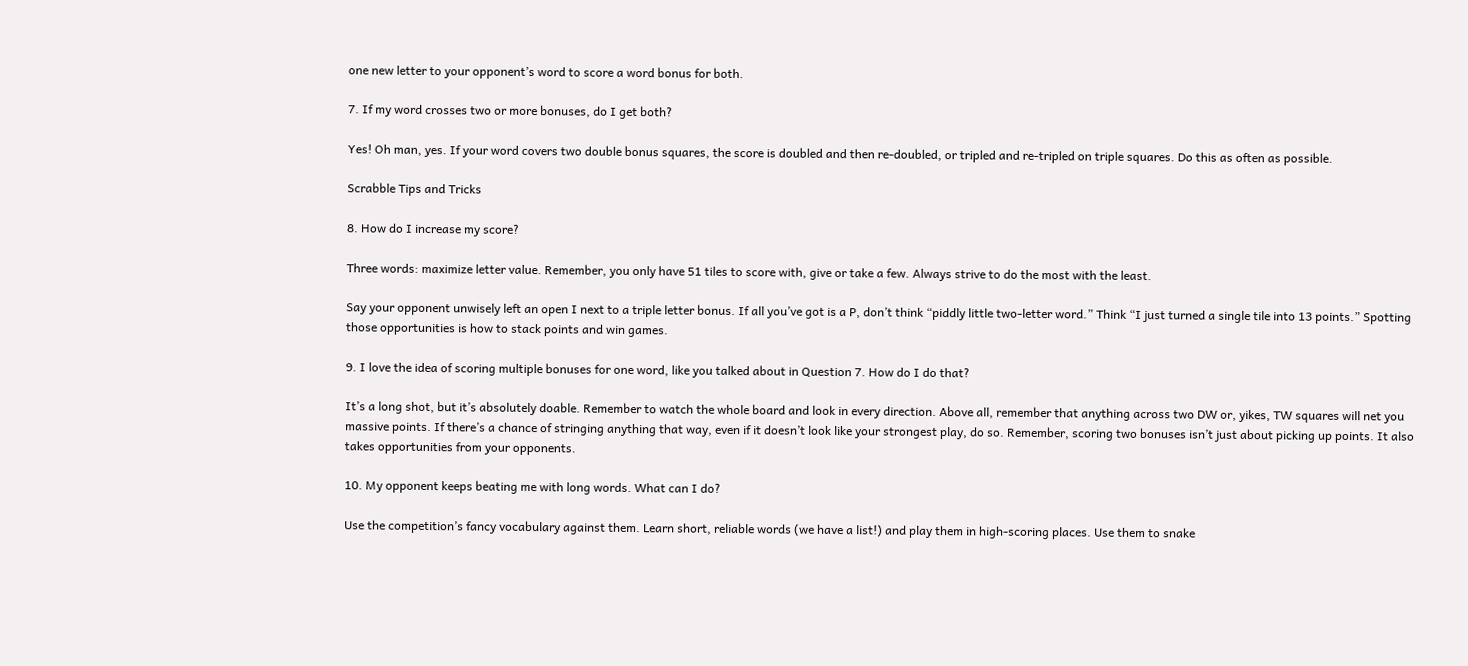one new letter to your opponent’s word to score a word bonus for both.

7. If my word crosses two or more bonuses, do I get both?

Yes! Oh man, yes. If your word covers two double bonus squares, the score is doubled and then re-doubled, or tripled and re-tripled on triple squares. Do this as often as possible.

Scrabble Tips and Tricks

8. How do I increase my score?

Three words: maximize letter value. Remember, you only have 51 tiles to score with, give or take a few. Always strive to do the most with the least.

Say your opponent unwisely left an open I next to a triple letter bonus. If all you’ve got is a P, don’t think “piddly little two-letter word.” Think “I just turned a single tile into 13 points.” Spotting those opportunities is how to stack points and win games.

9. I love the idea of scoring multiple bonuses for one word, like you talked about in Question 7. How do I do that?

It’s a long shot, but it’s absolutely doable. Remember to watch the whole board and look in every direction. Above all, remember that anything across two DW or, yikes, TW squares will net you massive points. If there’s a chance of stringing anything that way, even if it doesn’t look like your strongest play, do so. Remember, scoring two bonuses isn’t just about picking up points. It also takes opportunities from your opponents.

10. My opponent keeps beating me with long words. What can I do?

Use the competition’s fancy vocabulary against them. Learn short, reliable words (we have a list!) and play them in high-scoring places. Use them to snake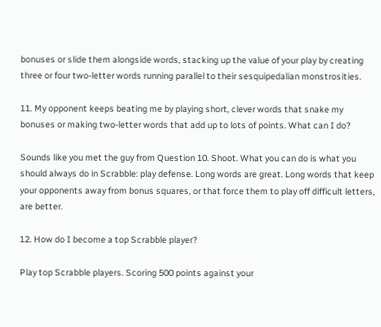bonuses or slide them alongside words, stacking up the value of your play by creating three or four two-letter words running parallel to their sesquipedalian monstrosities.

11. My opponent keeps beating me by playing short, clever words that snake my bonuses or making two-letter words that add up to lots of points. What can I do?

Sounds like you met the guy from Question 10. Shoot. What you can do is what you should always do in Scrabble: play defense. Long words are great. Long words that keep your opponents away from bonus squares, or that force them to play off difficult letters, are better.

12. How do I become a top Scrabble player?

Play top Scrabble players. Scoring 500 points against your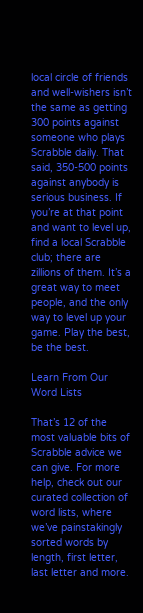local circle of friends and well-wishers isn’t the same as getting 300 points against someone who plays Scrabble daily. That said, 350-500 points against anybody is serious business. If you’re at that point and want to level up, find a local Scrabble club; there are zillions of them. It’s a great way to meet people, and the only way to level up your game. Play the best, be the best.

Learn From Our Word Lists

That’s 12 of the most valuable bits of Scrabble advice we can give. For more help, check out our curated collection of word lists, where we’ve painstakingly sorted words by length, first letter, last letter and more.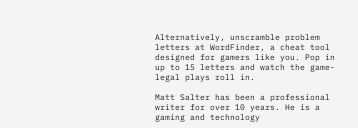Alternatively, unscramble problem letters at WordFinder, a cheat tool designed for gamers like you. Pop in up to 15 letters and watch the game-legal plays roll in.

Matt Salter has been a professional writer for over 10 years. He is a gaming and technology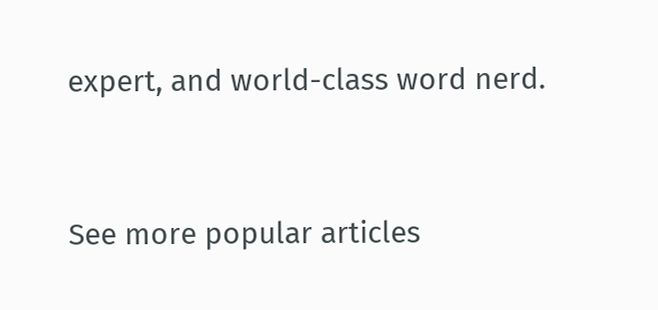expert, and world-class word nerd.


See more popular articles